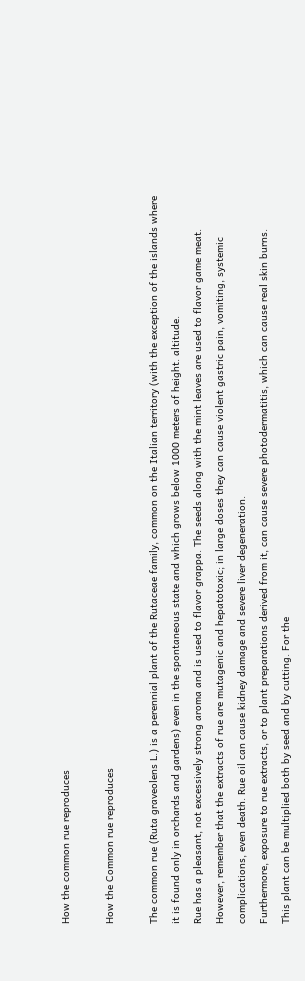How the common rue reproduces

How the Common rue reproduces

The common rue (Ruta graveolens L.) is a perennial plant of the Rutaceae family, common on the Italian territory (with the exception of the islands where it is found only in orchards and gardens) even in the spontaneous state and which grows below 1000 meters of height. altitude.
Rue has a pleasant, not excessively strong aroma and is used to flavor grappa. The seeds along with the mint leaves are used to flavor game meat.
However, remember that the extracts of rue are mutagenic and hepatotoxic; in large doses they can cause violent gastric pain, vomiting, systemic complications, even death. Rue oil can cause kidney damage and severe liver degeneration.
Furthermore, exposure to rue extracts, or to plant preparations derived from it, can cause severe photodermatitis, which can cause real skin burns.
This plant can be multiplied both by seed and by cutting. For the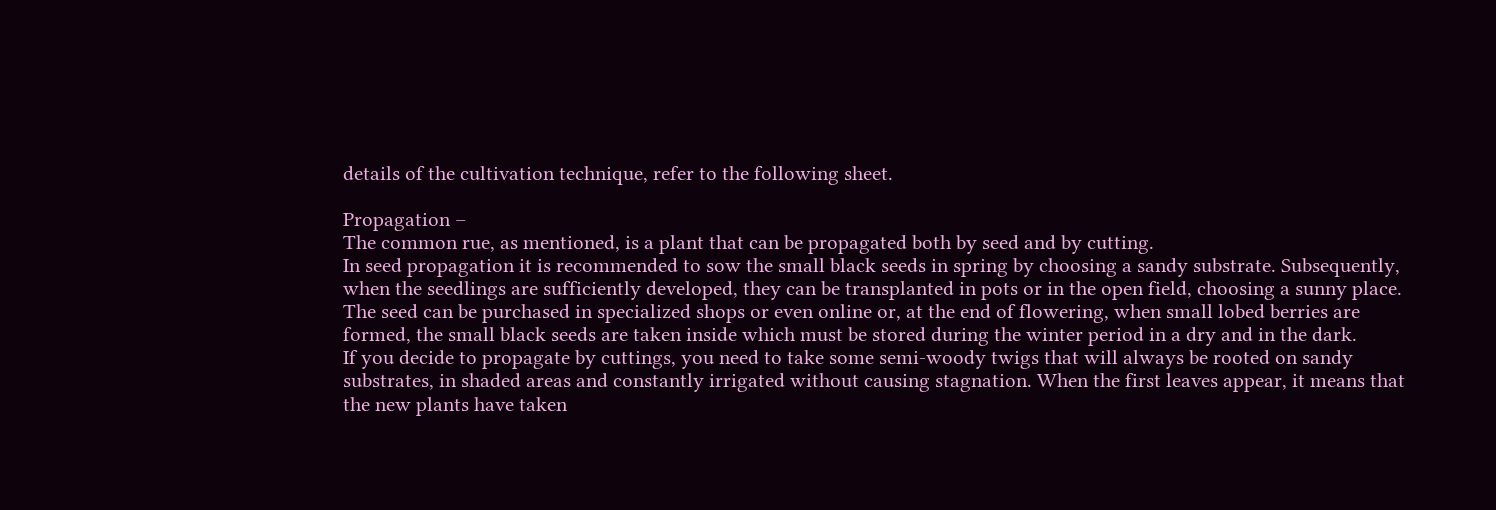details of the cultivation technique, refer to the following sheet.

Propagation –
The common rue, as mentioned, is a plant that can be propagated both by seed and by cutting.
In seed propagation it is recommended to sow the small black seeds in spring by choosing a sandy substrate. Subsequently, when the seedlings are sufficiently developed, they can be transplanted in pots or in the open field, choosing a sunny place.
The seed can be purchased in specialized shops or even online or, at the end of flowering, when small lobed berries are formed, the small black seeds are taken inside which must be stored during the winter period in a dry and in the dark.
If you decide to propagate by cuttings, you need to take some semi-woody twigs that will always be rooted on sandy substrates, in shaded areas and constantly irrigated without causing stagnation. When the first leaves appear, it means that the new plants have taken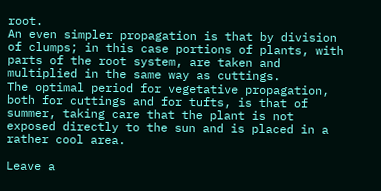root.
An even simpler propagation is that by division of clumps; in this case portions of plants, with parts of the root system, are taken and multiplied in the same way as cuttings.
The optimal period for vegetative propagation, both for cuttings and for tufts, is that of summer, taking care that the plant is not exposed directly to the sun and is placed in a rather cool area.

Leave a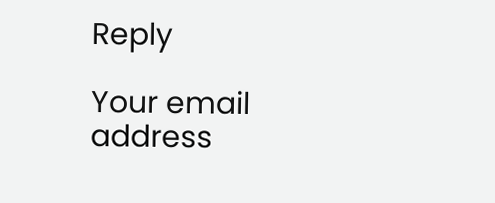Reply

Your email address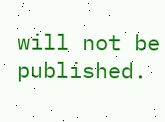will not be published.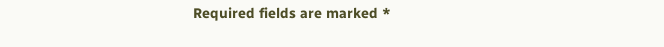Required fields are marked *